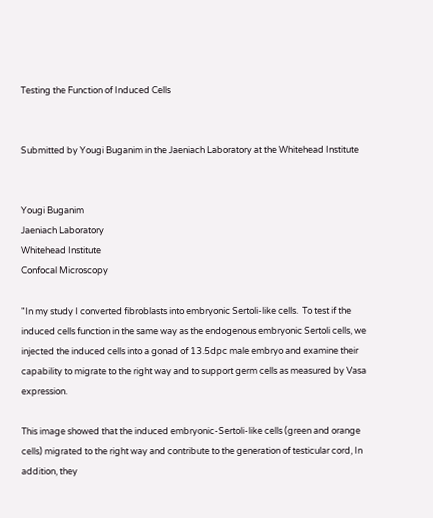Testing the Function of Induced Cells


Submitted by Yougi Buganim in the Jaeniach Laboratory at the Whitehead Institute


Yougi Buganim
Jaeniach Laboratory
Whitehead Institute
Confocal Microscopy

"In my study I converted fibroblasts into embryonic Sertoli-like cells.  To test if the induced cells function in the same way as the endogenous embryonic Sertoli cells, we injected the induced cells into a gonad of 13.5dpc male embryo and examine their capability to migrate to the right way and to support germ cells as measured by Vasa expression.

This image showed that the induced embryonic-Sertoli-like cells (green and orange cells) migrated to the right way and contribute to the generation of testicular cord, In addition, they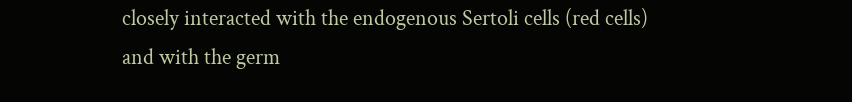closely interacted with the endogenous Sertoli cells (red cells) and with the germ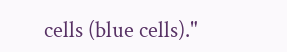cells (blue cells)."